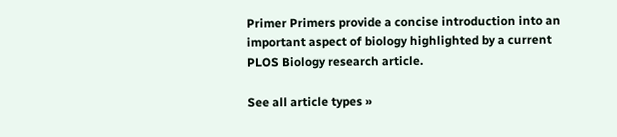Primer Primers provide a concise introduction into an important aspect of biology highlighted by a current PLOS Biology research article.

See all article types »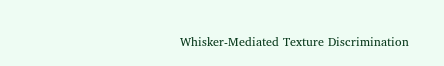Whisker-Mediated Texture Discrimination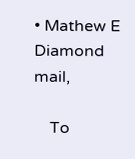• Mathew E Diamond mail,

    To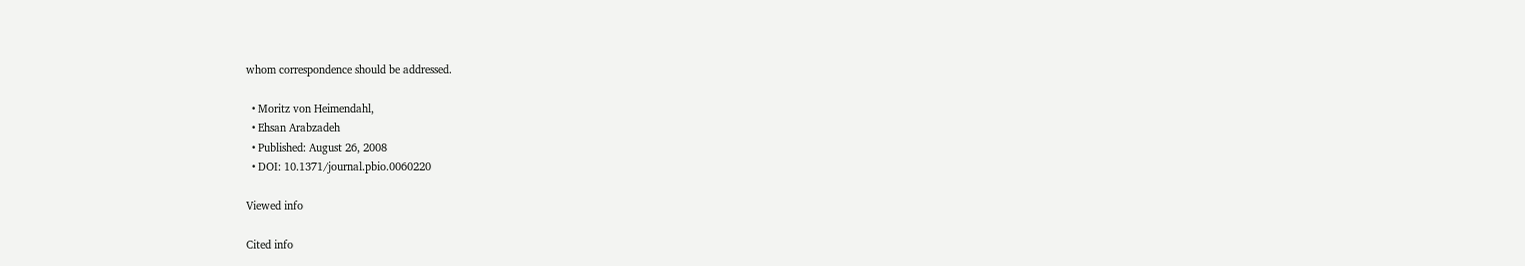whom correspondence should be addressed.

  • Moritz von Heimendahl,
  • Ehsan Arabzadeh
  • Published: August 26, 2008
  • DOI: 10.1371/journal.pbio.0060220

Viewed info

Cited info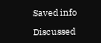Saved info

Discussed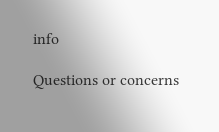info

Questions or concerns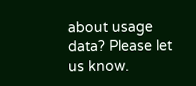about usage data? Please let us know.